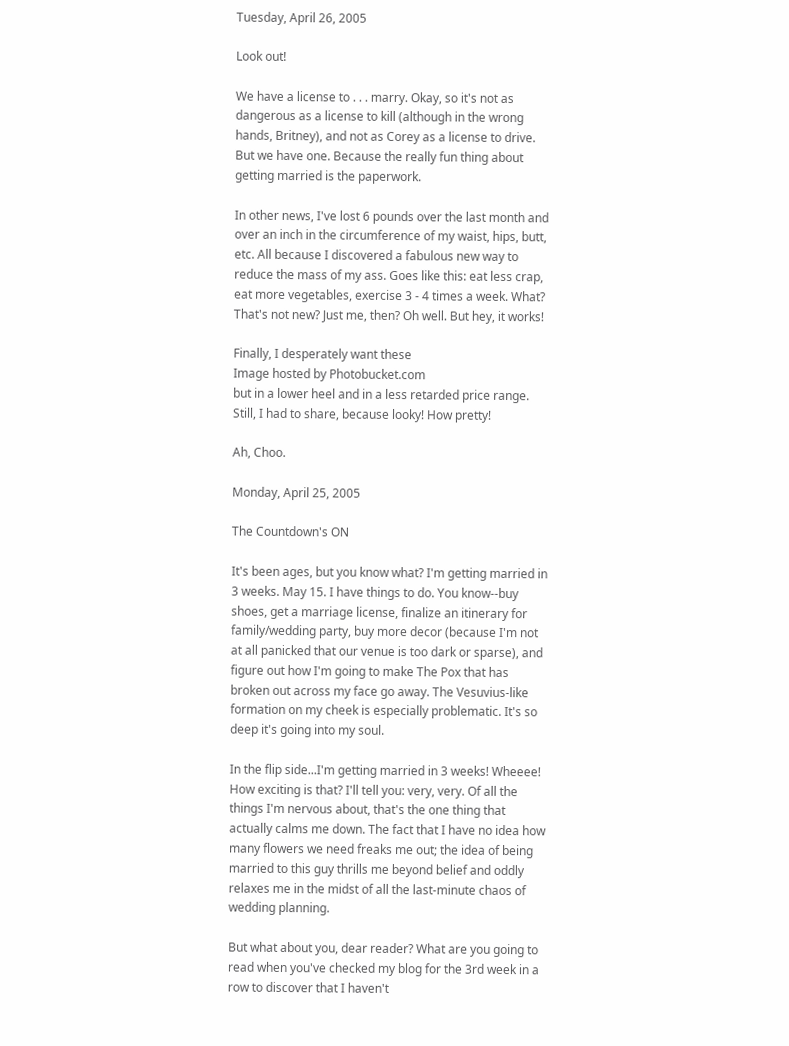Tuesday, April 26, 2005

Look out!

We have a license to . . . marry. Okay, so it's not as dangerous as a license to kill (although in the wrong hands, Britney), and not as Corey as a license to drive. But we have one. Because the really fun thing about getting married is the paperwork.

In other news, I've lost 6 pounds over the last month and over an inch in the circumference of my waist, hips, butt, etc. All because I discovered a fabulous new way to reduce the mass of my ass. Goes like this: eat less crap, eat more vegetables, exercise 3 - 4 times a week. What? That's not new? Just me, then? Oh well. But hey, it works!

Finally, I desperately want these
Image hosted by Photobucket.com
but in a lower heel and in a less retarded price range. Still, I had to share, because looky! How pretty!

Ah, Choo.

Monday, April 25, 2005

The Countdown's ON

It's been ages, but you know what? I'm getting married in 3 weeks. May 15. I have things to do. You know--buy shoes, get a marriage license, finalize an itinerary for family/wedding party, buy more decor (because I'm not at all panicked that our venue is too dark or sparse), and figure out how I'm going to make The Pox that has broken out across my face go away. The Vesuvius-like formation on my cheek is especially problematic. It's so deep it's going into my soul.

In the flip side...I'm getting married in 3 weeks! Wheeee! How exciting is that? I'll tell you: very, very. Of all the things I'm nervous about, that's the one thing that actually calms me down. The fact that I have no idea how many flowers we need freaks me out; the idea of being married to this guy thrills me beyond belief and oddly relaxes me in the midst of all the last-minute chaos of wedding planning.

But what about you, dear reader? What are you going to read when you've checked my blog for the 3rd week in a row to discover that I haven't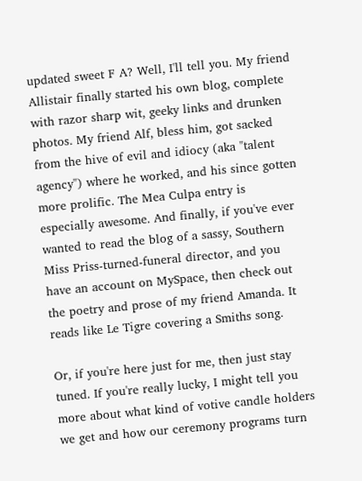updated sweet F A? Well, I'll tell you. My friend Allistair finally started his own blog, complete with razor sharp wit, geeky links and drunken photos. My friend Alf, bless him, got sacked from the hive of evil and idiocy (aka "talent agency") where he worked, and his since gotten more prolific. The Mea Culpa entry is especially awesome. And finally, if you've ever wanted to read the blog of a sassy, Southern Miss Priss-turned-funeral director, and you have an account on MySpace, then check out the poetry and prose of my friend Amanda. It reads like Le Tigre covering a Smiths song.

Or, if you're here just for me, then just stay tuned. If you're really lucky, I might tell you more about what kind of votive candle holders we get and how our ceremony programs turn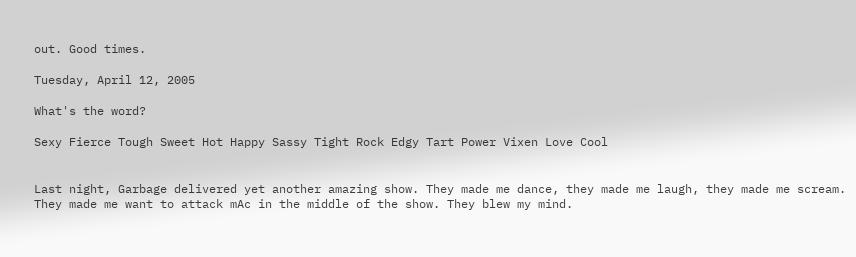out. Good times.

Tuesday, April 12, 2005

What's the word?

Sexy Fierce Tough Sweet Hot Happy Sassy Tight Rock Edgy Tart Power Vixen Love Cool


Last night, Garbage delivered yet another amazing show. They made me dance, they made me laugh, they made me scream. They made me want to attack mAc in the middle of the show. They blew my mind.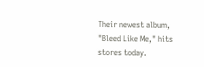Their newest album, "Bleed Like Me," hits stores today.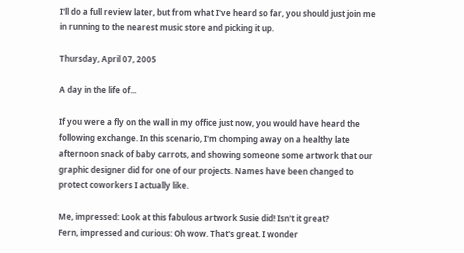I'll do a full review later, but from what I've heard so far, you should just join me in running to the nearest music store and picking it up.

Thursday, April 07, 2005

A day in the life of...

If you were a fly on the wall in my office just now, you would have heard the following exchange. In this scenario, I'm chomping away on a healthy late afternoon snack of baby carrots, and showing someone some artwork that our graphic designer did for one of our projects. Names have been changed to protect coworkers I actually like.

Me, impressed: Look at this fabulous artwork Susie did! Isn't it great?
Fern, impressed and curious: Oh wow. That's great. I wonder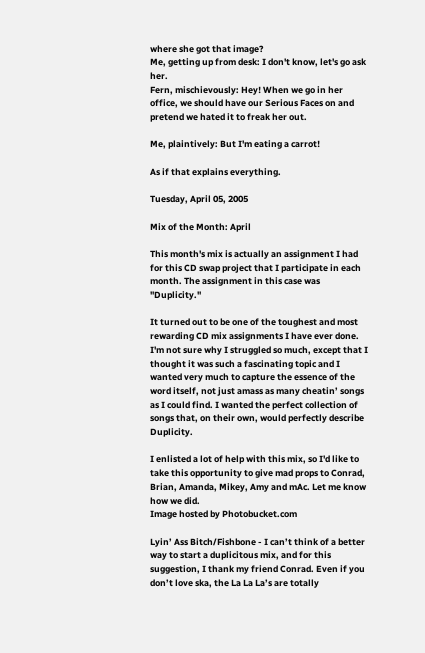where she got that image?
Me, getting up from desk: I don't know, let's go ask her.
Fern, mischievously: Hey! When we go in her office, we should have our Serious Faces on and pretend we hated it to freak her out.

Me, plaintively: But I'm eating a carrot!

As if that explains everything.

Tuesday, April 05, 2005

Mix of the Month: April

This month's mix is actually an assignment I had for this CD swap project that I participate in each month. The assignment in this case was "Duplicity."

It turned out to be one of the toughest and most rewarding CD mix assignments I have ever done. I'm not sure why I struggled so much, except that I thought it was such a fascinating topic and I wanted very much to capture the essence of the word itself, not just amass as many cheatin’ songs as I could find. I wanted the perfect collection of songs that, on their own, would perfectly describe Duplicity.

I enlisted a lot of help with this mix, so I'd like to take this opportunity to give mad props to Conrad, Brian, Amanda, Mikey, Amy and mAc. Let me know how we did.
Image hosted by Photobucket.com

Lyin’ Ass Bitch/Fishbone - I can’t think of a better way to start a duplicitous mix, and for this suggestion, I thank my friend Conrad. Even if you don’t love ska, the La La La’s are totally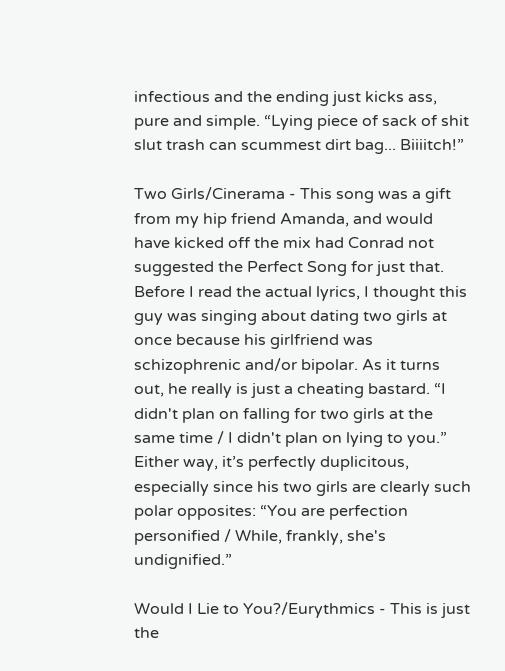infectious and the ending just kicks ass, pure and simple. “Lying piece of sack of shit slut trash can scummest dirt bag... Biiiitch!”

Two Girls/Cinerama - This song was a gift from my hip friend Amanda, and would have kicked off the mix had Conrad not suggested the Perfect Song for just that. Before I read the actual lyrics, I thought this guy was singing about dating two girls at once because his girlfriend was schizophrenic and/or bipolar. As it turns out, he really is just a cheating bastard. “I didn't plan on falling for two girls at the same time / I didn't plan on lying to you.” Either way, it’s perfectly duplicitous, especially since his two girls are clearly such polar opposites: “You are perfection personified / While, frankly, she's undignified.”

Would I Lie to You?/Eurythmics - This is just the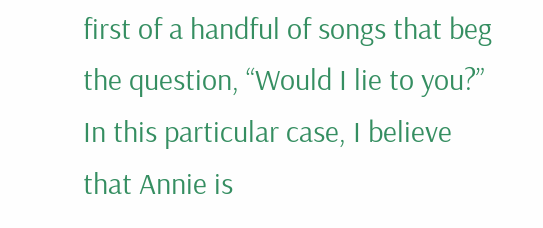first of a handful of songs that beg the question, “Would I lie to you?” In this particular case, I believe that Annie is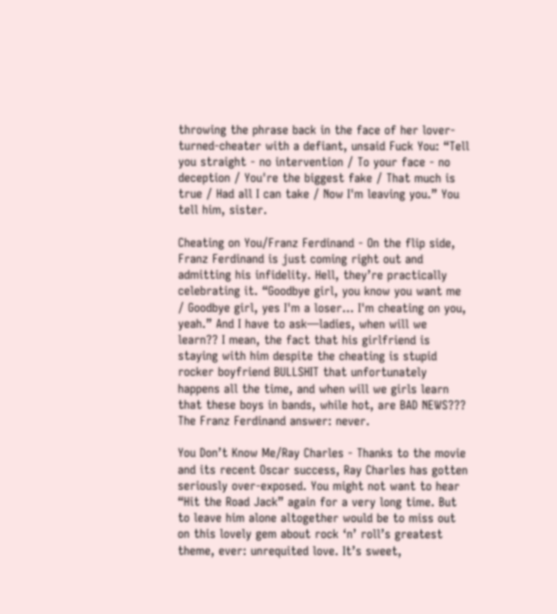throwing the phrase back in the face of her lover-turned-cheater with a defiant, unsaid Fuck You: “Tell you straight - no intervention / To your face - no deception / You're the biggest fake / That much is true / Had all I can take / Now I'm leaving you.” You tell him, sister.

Cheating on You/Franz Ferdinand - On the flip side, Franz Ferdinand is just coming right out and admitting his infidelity. Hell, they’re practically celebrating it. “Goodbye girl, you know you want me / Goodbye girl, yes I'm a loser… I'm cheating on you, yeah.” And I have to ask—ladies, when will we learn?? I mean, the fact that his girlfriend is staying with him despite the cheating is stupid rocker boyfriend BULLSHIT that unfortunately happens all the time, and when will we girls learn that these boys in bands, while hot, are BAD NEWS??? The Franz Ferdinand answer: never.

You Don’t Know Me/Ray Charles - Thanks to the movie and its recent Oscar success, Ray Charles has gotten seriously over-exposed. You might not want to hear “Hit the Road Jack” again for a very long time. But to leave him alone altogether would be to miss out on this lovely gem about rock ‘n’ roll’s greatest theme, ever: unrequited love. It’s sweet,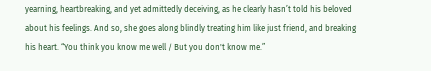yearning, heartbreaking, and yet admittedly deceiving, as he clearly hasn’t told his beloved about his feelings. And so, she goes along blindly treating him like just friend, and breaking his heart. “You think you know me well / But you don't know me.”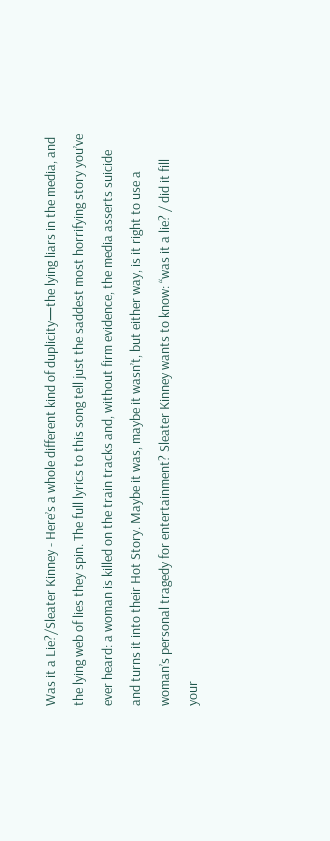Was it a Lie?/Sleater Kinney - Here’s a whole different kind of duplicity—the lying liars in the media, and the lying web of lies they spin. The full lyrics to this song tell just the saddest most horrifying story you’ve ever heard: a woman is killed on the train tracks and, without firm evidence, the media asserts suicide and turns it into their Hot Story. Maybe it was, maybe it wasn’t, but either way, is it right to use a woman’s personal tragedy for entertainment? Sleater Kinney wants to know: “was it a lie? / did it fill your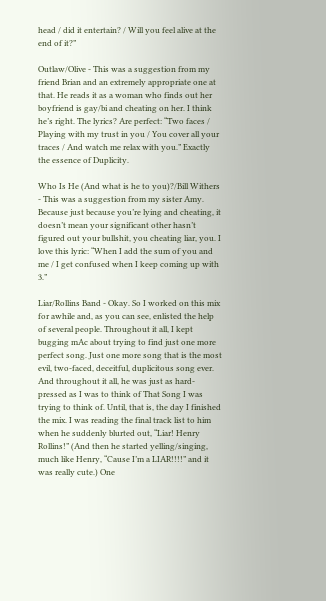head / did it entertain? / Will you feel alive at the end of it?”

Outlaw/Olive - This was a suggestion from my friend Brian and an extremely appropriate one at that. He reads it as a woman who finds out her boyfriend is gay/bi and cheating on her. I think he’s right. The lyrics? Are perfect: “Two faces / Playing with my trust in you / You cover all your traces / And watch me relax with you.” Exactly the essence of Duplicity.

Who Is He (And what is he to you)?/Bill Withers - This was a suggestion from my sister Amy. Because just because you’re lying and cheating, it doesn’t mean your significant other hasn’t figured out your bullshit, you cheating liar, you. I love this lyric: “When I add the sum of you and me / I get confused when I keep coming up with 3.”

Liar/Rollins Band - Okay. So I worked on this mix for awhile and, as you can see, enlisted the help of several people. Throughout it all, I kept bugging mAc about trying to find just one more perfect song. Just one more song that is the most evil, two-faced, deceitful, duplicitous song ever. And throughout it all, he was just as hard-pressed as I was to think of That Song I was trying to think of. Until, that is, the day I finished the mix. I was reading the final track list to him when he suddenly blurted out, “Liar! Henry Rollins!” (And then he started yelling/singing, much like Henry, “Cause I’m a LIAR!!!!” and it was really cute.) One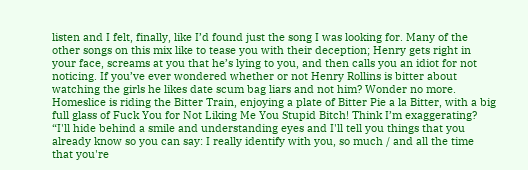listen and I felt, finally, like I’d found just the song I was looking for. Many of the other songs on this mix like to tease you with their deception; Henry gets right in your face, screams at you that he’s lying to you, and then calls you an idiot for not noticing. If you’ve ever wondered whether or not Henry Rollins is bitter about watching the girls he likes date scum bag liars and not him? Wonder no more. Homeslice is riding the Bitter Train, enjoying a plate of Bitter Pie a la Bitter, with a big full glass of Fuck You for Not Liking Me You Stupid Bitch! Think I’m exaggerating? “I'll hide behind a smile and understanding eyes and I'll tell you things that you already know so you can say: I really identify with you, so much / and all the time that you're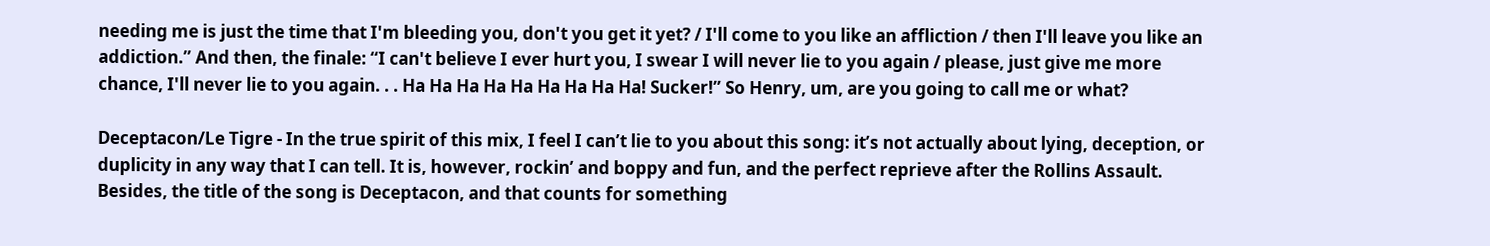needing me is just the time that I'm bleeding you, don't you get it yet? / I'll come to you like an affliction / then I'll leave you like an addiction.” And then, the finale: “I can't believe I ever hurt you, I swear I will never lie to you again / please, just give me more chance, I'll never lie to you again. . . Ha Ha Ha Ha Ha Ha Ha Ha Ha! Sucker!” So Henry, um, are you going to call me or what?

Deceptacon/Le Tigre - In the true spirit of this mix, I feel I can’t lie to you about this song: it’s not actually about lying, deception, or duplicity in any way that I can tell. It is, however, rockin’ and boppy and fun, and the perfect reprieve after the Rollins Assault. Besides, the title of the song is Deceptacon, and that counts for something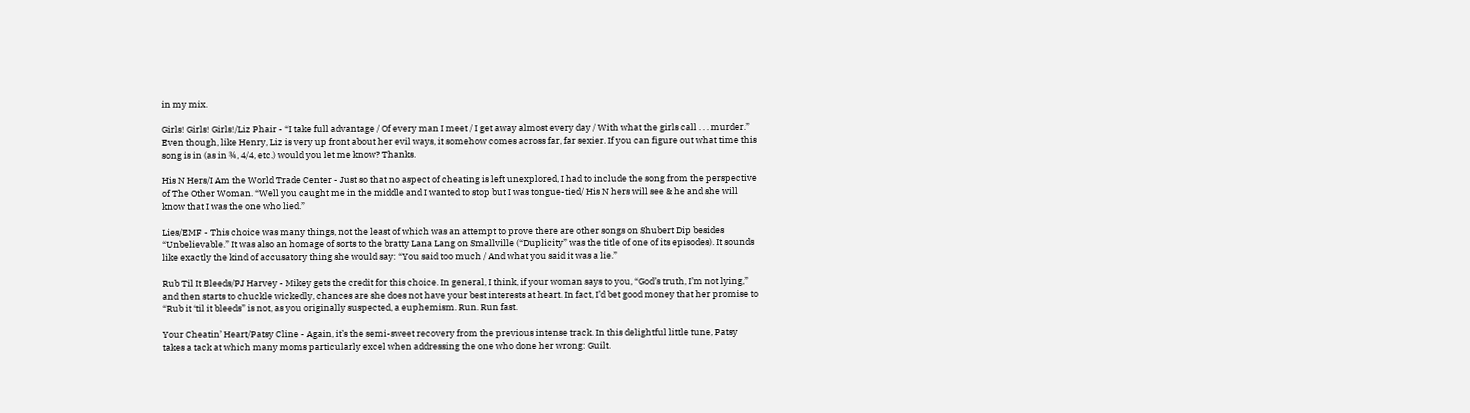in my mix.

Girls! Girls! Girls!/Liz Phair - “I take full advantage / Of every man I meet / I get away almost every day / With what the girls call . . . murder.” Even though, like Henry, Liz is very up front about her evil ways, it somehow comes across far, far sexier. If you can figure out what time this song is in (as in ¾, 4/4, etc.) would you let me know? Thanks.

His N Hers/I Am the World Trade Center - Just so that no aspect of cheating is left unexplored, I had to include the song from the perspective of The Other Woman. “Well you caught me in the middle and I wanted to stop but I was tongue-tied/ His N hers will see & he and she will know that I was the one who lied.”

Lies/EMF - This choice was many things, not the least of which was an attempt to prove there are other songs on Shubert Dip besides “Unbelievable.” It was also an homage of sorts to the bratty Lana Lang on Smallville (“Duplicity” was the title of one of its episodes). It sounds like exactly the kind of accusatory thing she would say: “You said too much / And what you said it was a lie.”

Rub Til It Bleeds/PJ Harvey - Mikey gets the credit for this choice. In general, I think, if your woman says to you, “God’s truth, I’m not lying,” and then starts to chuckle wickedly, chances are she does not have your best interests at heart. In fact, I’d bet good money that her promise to “Rub it ‘til it bleeds” is not, as you originally suspected, a euphemism. Run. Run fast.

Your Cheatin’ Heart/Patsy Cline - Again, it’s the semi-sweet recovery from the previous intense track. In this delightful little tune, Patsy takes a tack at which many moms particularly excel when addressing the one who done her wrong: Guilt.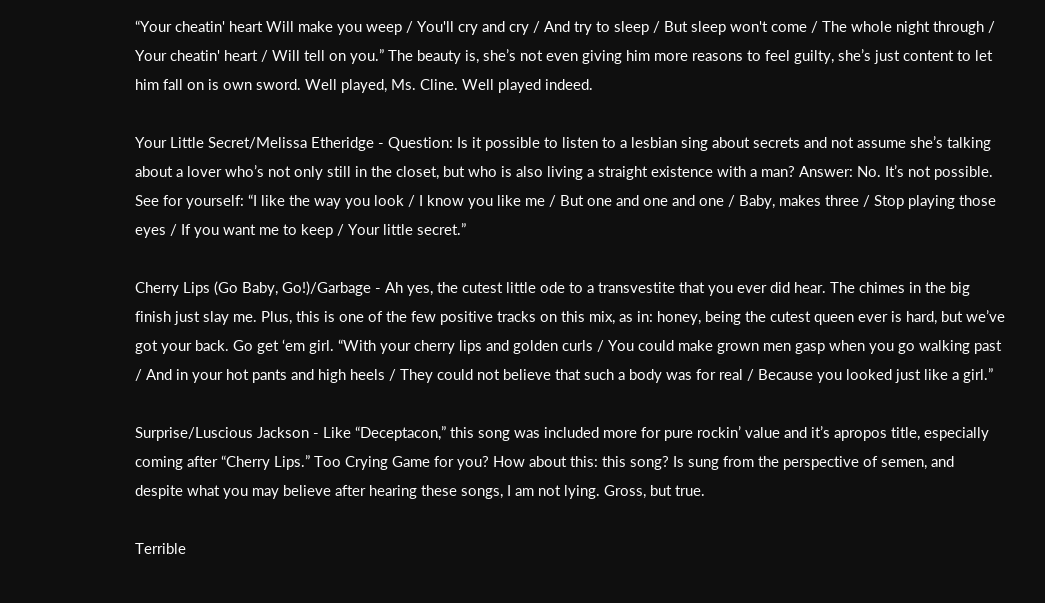“Your cheatin' heart Will make you weep / You'll cry and cry / And try to sleep / But sleep won't come / The whole night through / Your cheatin' heart / Will tell on you.” The beauty is, she’s not even giving him more reasons to feel guilty, she’s just content to let him fall on is own sword. Well played, Ms. Cline. Well played indeed.

Your Little Secret/Melissa Etheridge - Question: Is it possible to listen to a lesbian sing about secrets and not assume she’s talking about a lover who’s not only still in the closet, but who is also living a straight existence with a man? Answer: No. It’s not possible. See for yourself: “I like the way you look / I know you like me / But one and one and one / Baby, makes three / Stop playing those eyes / If you want me to keep / Your little secret.”

Cherry Lips (Go Baby, Go!)/Garbage - Ah yes, the cutest little ode to a transvestite that you ever did hear. The chimes in the big finish just slay me. Plus, this is one of the few positive tracks on this mix, as in: honey, being the cutest queen ever is hard, but we’ve got your back. Go get ‘em girl. “With your cherry lips and golden curls / You could make grown men gasp when you go walking past / And in your hot pants and high heels / They could not believe that such a body was for real / Because you looked just like a girl.”

Surprise/Luscious Jackson - Like “Deceptacon,” this song was included more for pure rockin’ value and it’s apropos title, especially coming after “Cherry Lips.” Too Crying Game for you? How about this: this song? Is sung from the perspective of semen, and despite what you may believe after hearing these songs, I am not lying. Gross, but true.

Terrible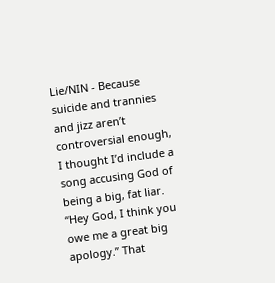Lie/NIN - Because suicide and trannies and jizz aren’t controversial enough, I thought I’d include a song accusing God of being a big, fat liar. “Hey God, I think you owe me a great big apology.” That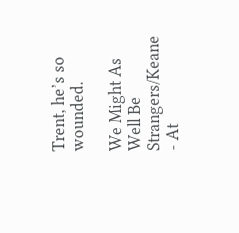Trent, he’s so wounded.

We Might As Well Be Strangers/Keane - At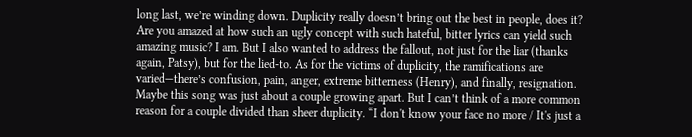long last, we’re winding down. Duplicity really doesn’t bring out the best in people, does it? Are you amazed at how such an ugly concept with such hateful, bitter lyrics can yield such amazing music? I am. But I also wanted to address the fallout, not just for the liar (thanks again, Patsy), but for the lied-to. As for the victims of duplicity, the ramifications are varied—there’s confusion, pain, anger, extreme bitterness (Henry), and finally, resignation. Maybe this song was just about a couple growing apart. But I can’t think of a more common reason for a couple divided than sheer duplicity. “I don't know your face no more / It's just a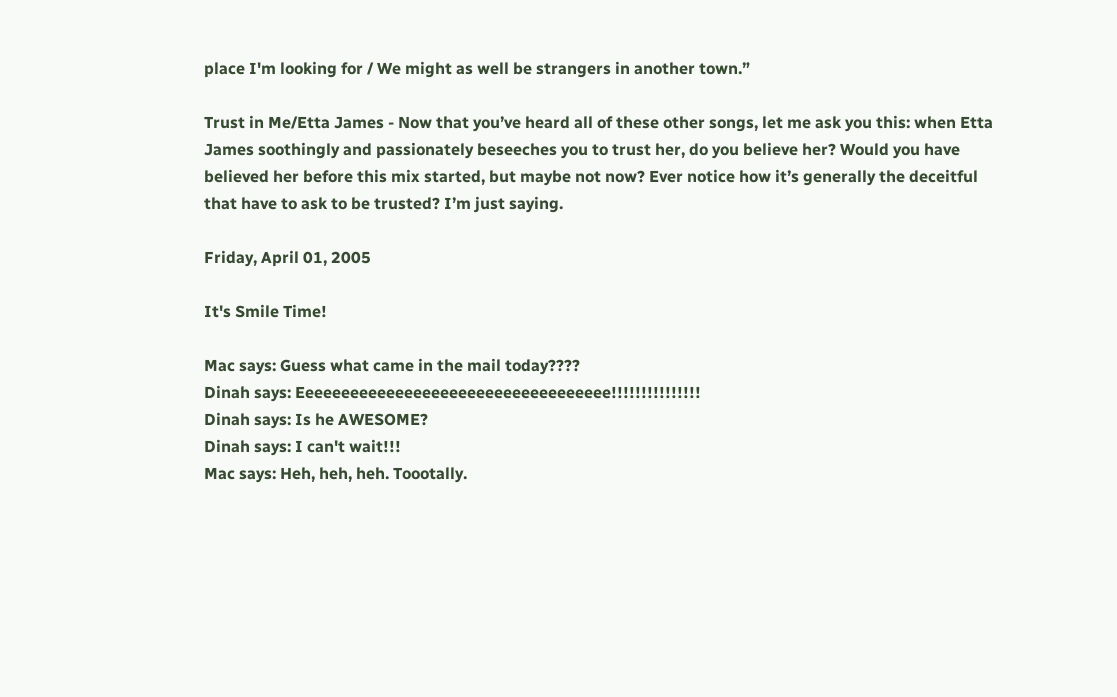place I'm looking for / We might as well be strangers in another town.”

Trust in Me/Etta James - Now that you’ve heard all of these other songs, let me ask you this: when Etta James soothingly and passionately beseeches you to trust her, do you believe her? Would you have believed her before this mix started, but maybe not now? Ever notice how it’s generally the deceitful that have to ask to be trusted? I’m just saying.

Friday, April 01, 2005

It's Smile Time!

Mac says: Guess what came in the mail today????
Dinah says: Eeeeeeeeeeeeeeeeeeeeeeeeeeeeeeeeeee!!!!!!!!!!!!!!!
Dinah says: Is he AWESOME?
Dinah says: I can't wait!!!
Mac says: Heh, heh, heh. Toootally.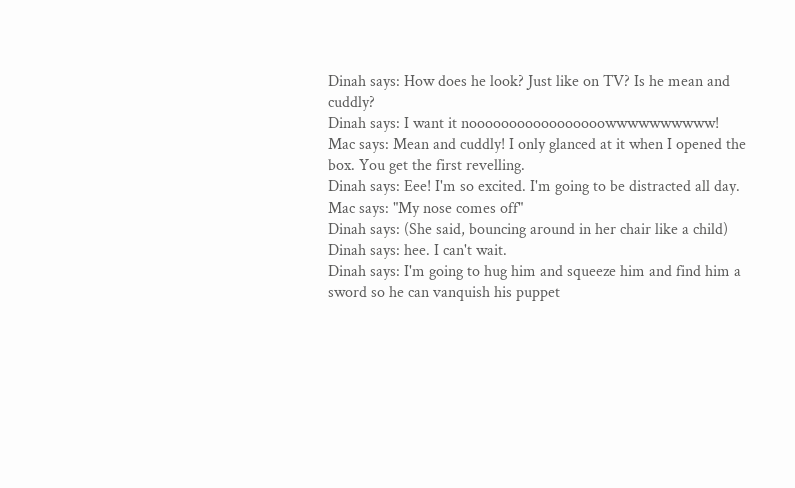Dinah says: How does he look? Just like on TV? Is he mean and cuddly?
Dinah says: I want it nooooooooooooooooowwwwwwwwww!
Mac says: Mean and cuddly! I only glanced at it when I opened the box. You get the first revelling.
Dinah says: Eee! I'm so excited. I'm going to be distracted all day.
Mac says: "My nose comes off"
Dinah says: (She said, bouncing around in her chair like a child)
Dinah says: hee. I can't wait.
Dinah says: I'm going to hug him and squeeze him and find him a sword so he can vanquish his puppet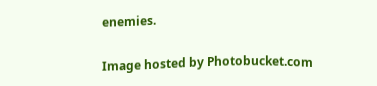enemies.

Image hosted by Photobucket.com